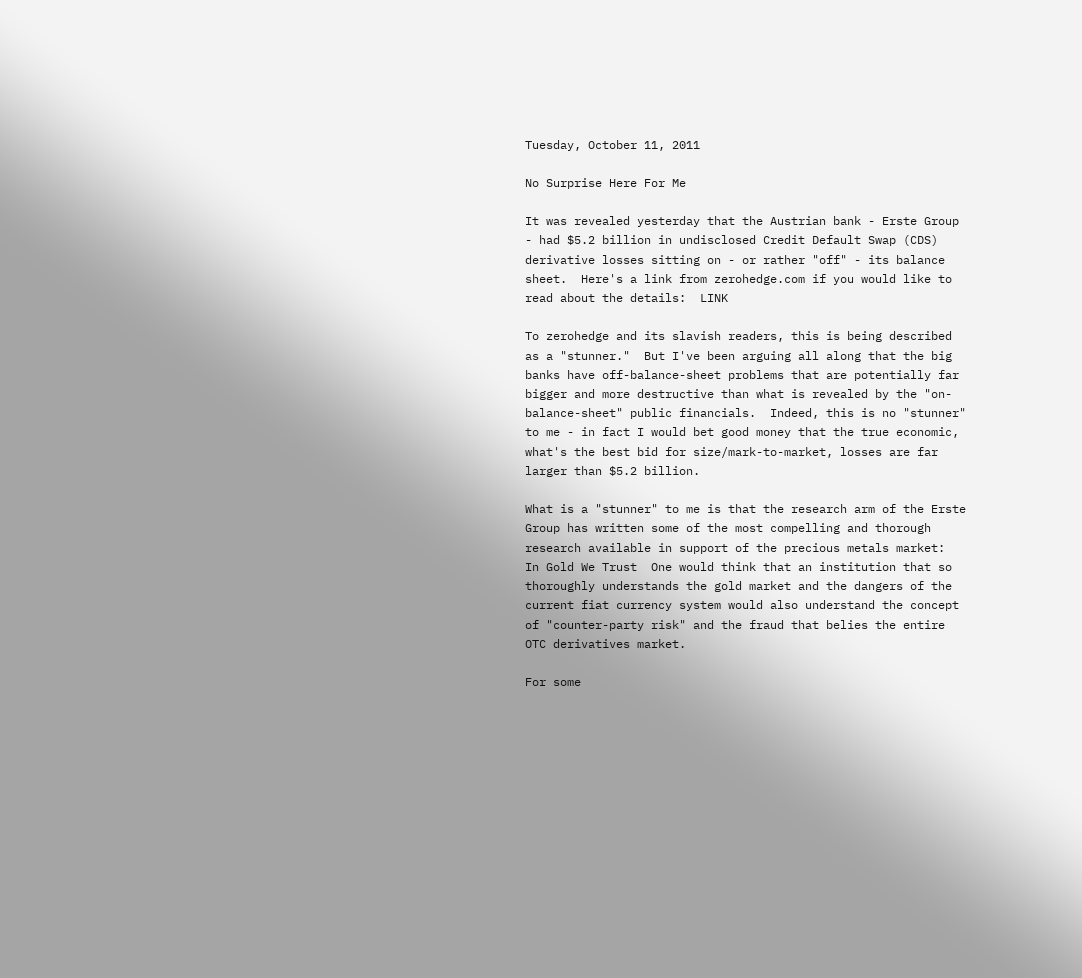Tuesday, October 11, 2011

No Surprise Here For Me

It was revealed yesterday that the Austrian bank - Erste Group - had $5.2 billion in undisclosed Credit Default Swap (CDS) derivative losses sitting on - or rather "off" - its balance sheet.  Here's a link from zerohedge.com if you would like to read about the details:  LINK

To zerohedge and its slavish readers, this is being described as a "stunner."  But I've been arguing all along that the big banks have off-balance-sheet problems that are potentially far bigger and more destructive than what is revealed by the "on-balance-sheet" public financials.  Indeed, this is no "stunner" to me - in fact I would bet good money that the true economic, what's the best bid for size/mark-to-market, losses are far larger than $5.2 billion.

What is a "stunner" to me is that the research arm of the Erste Group has written some of the most compelling and thorough research available in support of the precious metals market:  In Gold We Trust  One would think that an institution that so thoroughly understands the gold market and the dangers of the current fiat currency system would also understand the concept of "counter-party risk" and the fraud that belies the entire OTC derivatives market.

For some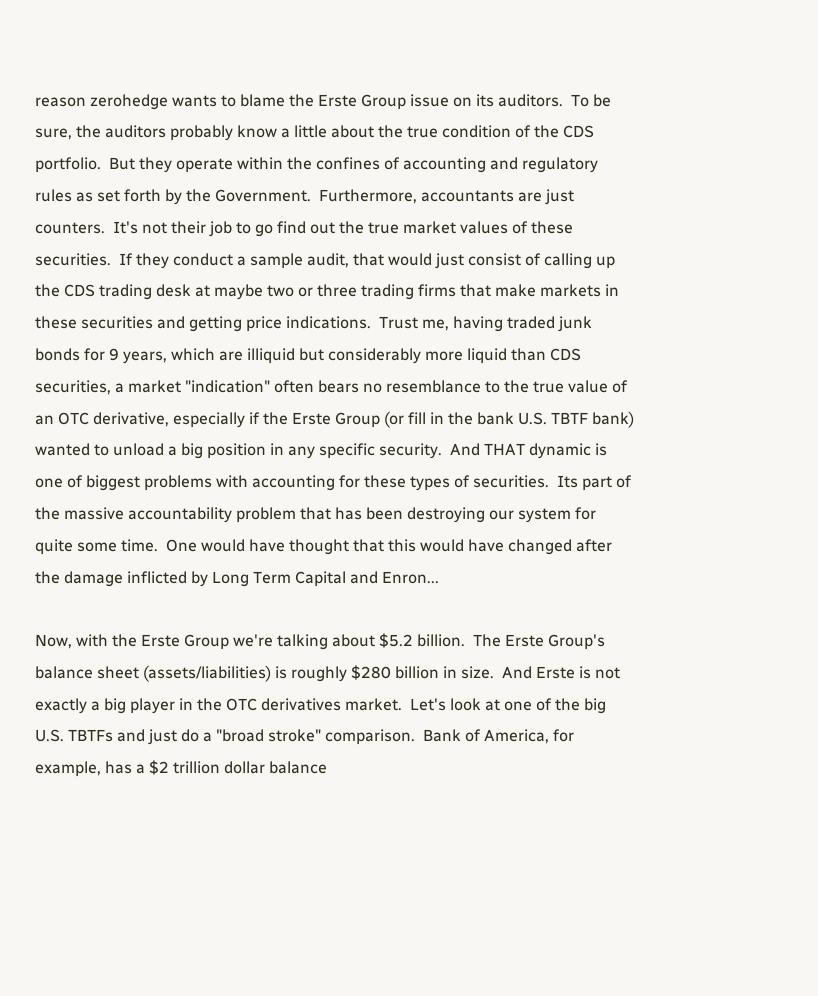reason zerohedge wants to blame the Erste Group issue on its auditors.  To be sure, the auditors probably know a little about the true condition of the CDS portfolio.  But they operate within the confines of accounting and regulatory rules as set forth by the Government.  Furthermore, accountants are just counters.  It's not their job to go find out the true market values of these securities.  If they conduct a sample audit, that would just consist of calling up the CDS trading desk at maybe two or three trading firms that make markets in these securities and getting price indications.  Trust me, having traded junk bonds for 9 years, which are illiquid but considerably more liquid than CDS securities, a market "indication" often bears no resemblance to the true value of an OTC derivative, especially if the Erste Group (or fill in the bank U.S. TBTF bank) wanted to unload a big position in any specific security.  And THAT dynamic is one of biggest problems with accounting for these types of securities.  Its part of the massive accountability problem that has been destroying our system for quite some time.  One would have thought that this would have changed after the damage inflicted by Long Term Capital and Enron...

Now, with the Erste Group we're talking about $5.2 billion.  The Erste Group's balance sheet (assets/liabilities) is roughly $280 billion in size.  And Erste is not exactly a big player in the OTC derivatives market.  Let's look at one of the big U.S. TBTFs and just do a "broad stroke" comparison.  Bank of America, for example, has a $2 trillion dollar balance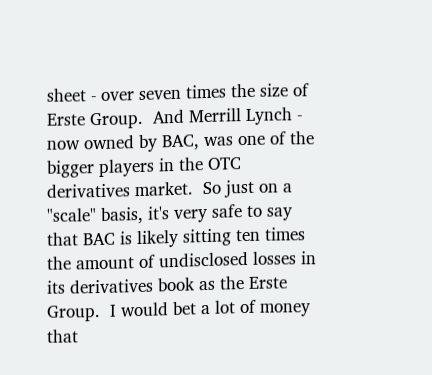sheet - over seven times the size of Erste Group.  And Merrill Lynch - now owned by BAC, was one of the bigger players in the OTC derivatives market.  So just on a "scale" basis, it's very safe to say that BAC is likely sitting ten times the amount of undisclosed losses in its derivatives book as the Erste Group.  I would bet a lot of money that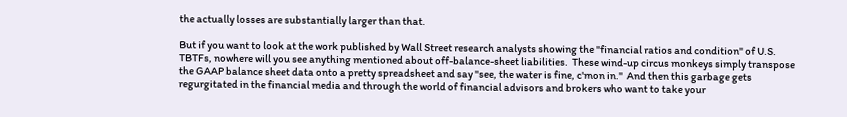the actually losses are substantially larger than that.

But if you want to look at the work published by Wall Street research analysts showing the "financial ratios and condition" of U.S.  TBTFs, nowhere will you see anything mentioned about off-balance-sheet liabilities.  These wind-up circus monkeys simply transpose the GAAP balance sheet data onto a pretty spreadsheet and say "see, the water is fine, c'mon in."  And then this garbage gets regurgitated in the financial media and through the world of financial advisors and brokers who want to take your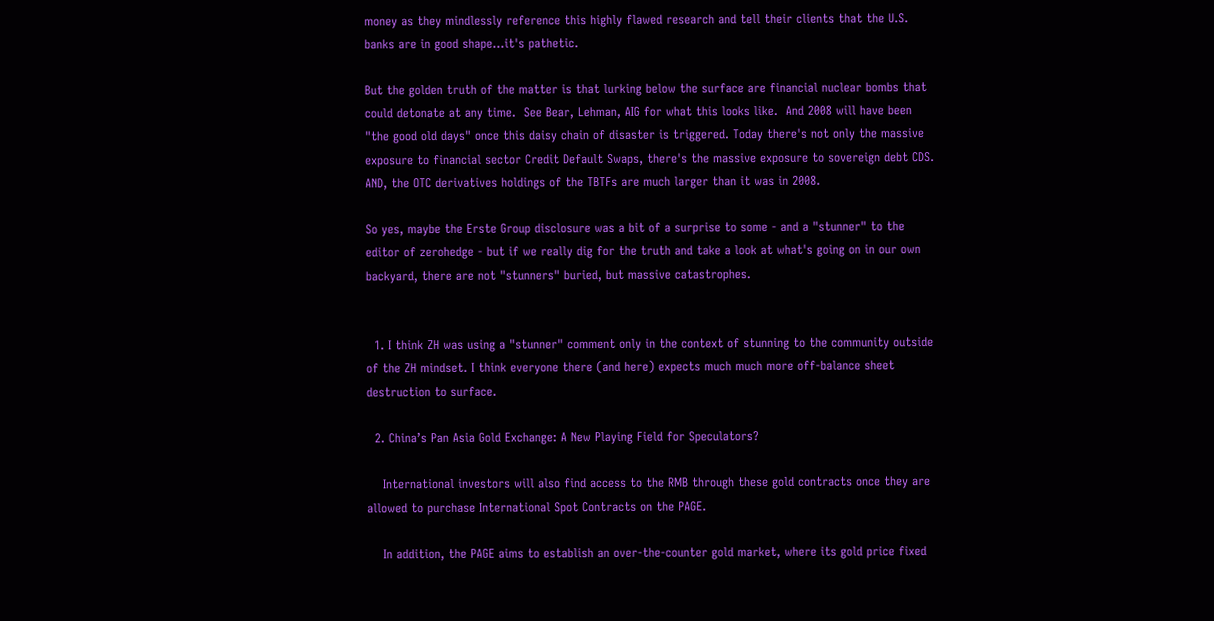money as they mindlessly reference this highly flawed research and tell their clients that the U.S. banks are in good shape...it's pathetic.

But the golden truth of the matter is that lurking below the surface are financial nuclear bombs that could detonate at any time.  See Bear, Lehman, AIG for what this looks like.  And 2008 will have been "the good old days" once this daisy chain of disaster is triggered. Today there's not only the massive exposure to financial sector Credit Default Swaps, there's the massive exposure to sovereign debt CDS.  AND, the OTC derivatives holdings of the TBTFs are much larger than it was in 2008.

So yes, maybe the Erste Group disclosure was a bit of a surprise to some - and a "stunner" to the editor of zerohedge - but if we really dig for the truth and take a look at what's going on in our own backyard, there are not "stunners" buried, but massive catastrophes.


  1. I think ZH was using a "stunner" comment only in the context of stunning to the community outside of the ZH mindset. I think everyone there (and here) expects much much more off-balance sheet destruction to surface.

  2. China’s Pan Asia Gold Exchange: A New Playing Field for Speculators?

    International investors will also find access to the RMB through these gold contracts once they are allowed to purchase International Spot Contracts on the PAGE.

    In addition, the PAGE aims to establish an over-the-counter gold market, where its gold price fixed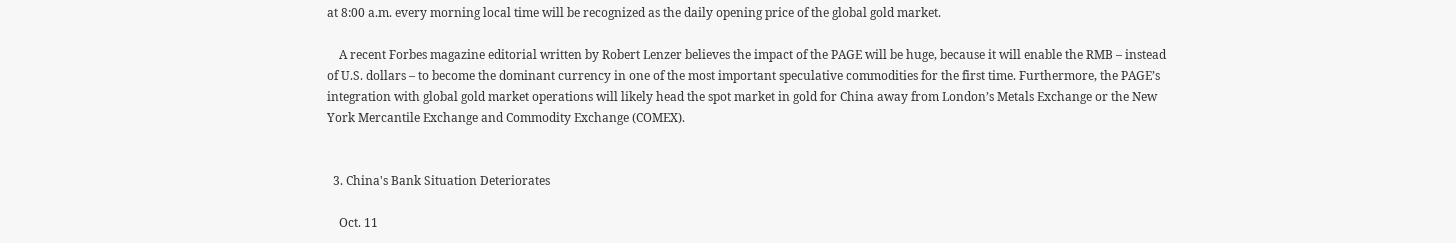at 8:00 a.m. every morning local time will be recognized as the daily opening price of the global gold market.

    A recent Forbes magazine editorial written by Robert Lenzer believes the impact of the PAGE will be huge, because it will enable the RMB – instead of U.S. dollars – to become the dominant currency in one of the most important speculative commodities for the first time. Furthermore, the PAGE’s integration with global gold market operations will likely head the spot market in gold for China away from London’s Metals Exchange or the New York Mercantile Exchange and Commodity Exchange (COMEX).


  3. China's Bank Situation Deteriorates

    Oct. 11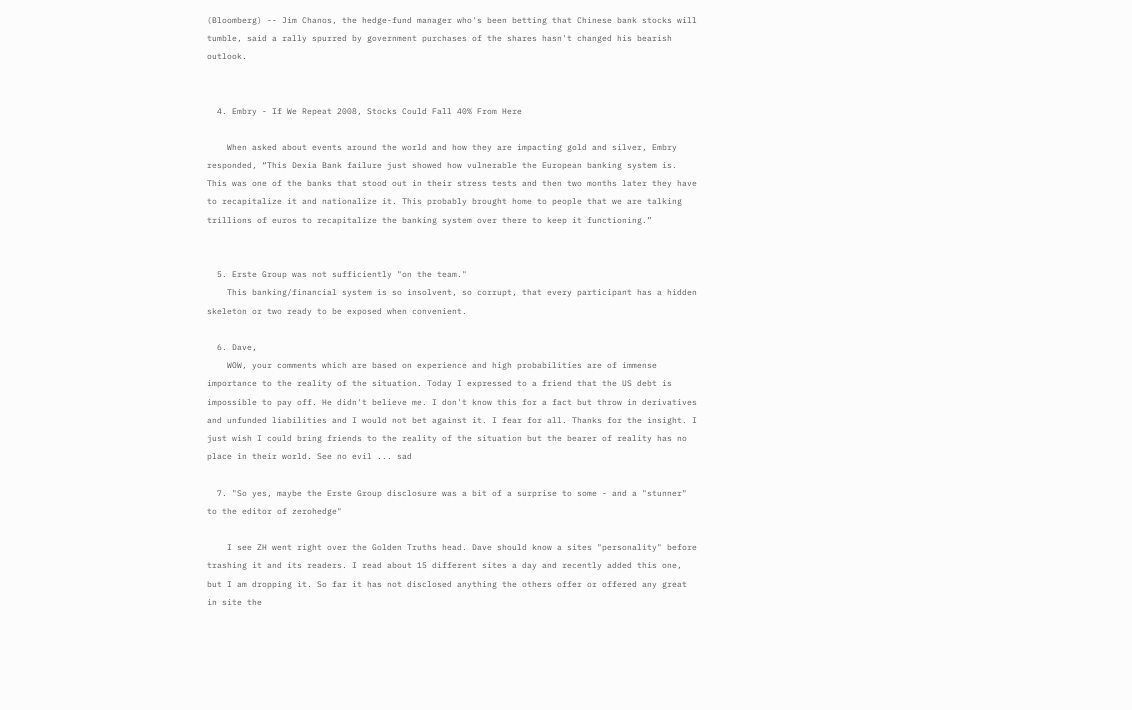(Bloomberg) -- Jim Chanos, the hedge-fund manager who's been betting that Chinese bank stocks will tumble, said a rally spurred by government purchases of the shares hasn't changed his bearish outlook.


  4. Embry - If We Repeat 2008, Stocks Could Fall 40% From Here

    When asked about events around the world and how they are impacting gold and silver, Embry responded, “This Dexia Bank failure just showed how vulnerable the European banking system is. This was one of the banks that stood out in their stress tests and then two months later they have to recapitalize it and nationalize it. This probably brought home to people that we are talking trillions of euros to recapitalize the banking system over there to keep it functioning.”


  5. Erste Group was not sufficiently "on the team."
    This banking/financial system is so insolvent, so corrupt, that every participant has a hidden skeleton or two ready to be exposed when convenient.

  6. Dave,
    WOW, your comments which are based on experience and high probabilities are of immense importance to the reality of the situation. Today I expressed to a friend that the US debt is impossible to pay off. He didn't believe me. I don't know this for a fact but throw in derivatives and unfunded liabilities and I would not bet against it. I fear for all. Thanks for the insight. I just wish I could bring friends to the reality of the situation but the bearer of reality has no place in their world. See no evil ... sad

  7. "So yes, maybe the Erste Group disclosure was a bit of a surprise to some - and a "stunner" to the editor of zerohedge"

    I see ZH went right over the Golden Truths head. Dave should know a sites "personality" before trashing it and its readers. I read about 15 different sites a day and recently added this one, but I am dropping it. So far it has not disclosed anything the others offer or offered any great in site the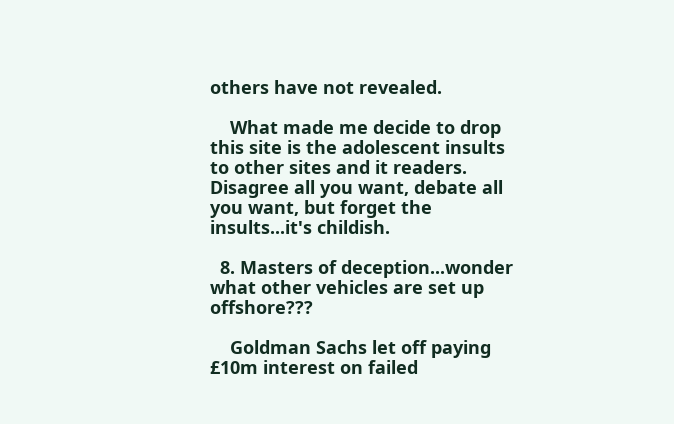others have not revealed.

    What made me decide to drop this site is the adolescent insults to other sites and it readers. Disagree all you want, debate all you want, but forget the insults...it's childish.

  8. Masters of deception...wonder what other vehicles are set up offshore???

    Goldman Sachs let off paying £10m interest on failed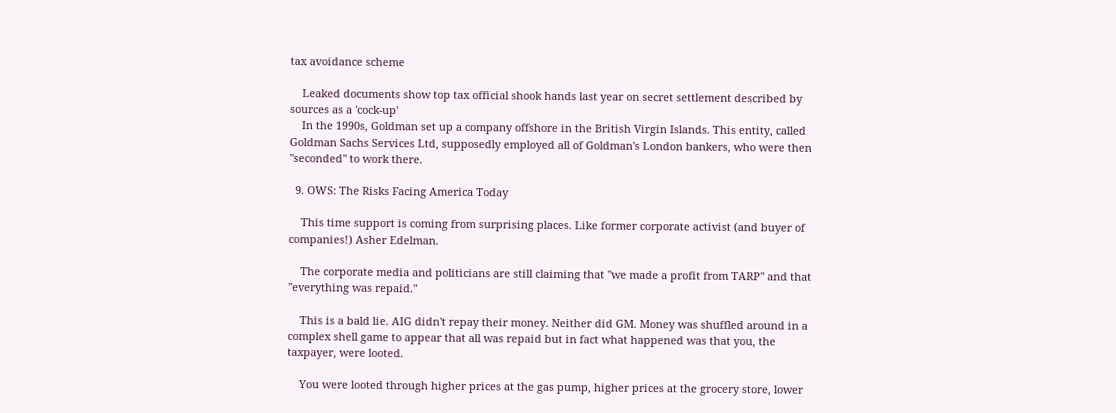tax avoidance scheme

    Leaked documents show top tax official shook hands last year on secret settlement described by sources as a 'cock-up'
    In the 1990s, Goldman set up a company offshore in the British Virgin Islands. This entity, called Goldman Sachs Services Ltd, supposedly employed all of Goldman's London bankers, who were then "seconded" to work there.

  9. OWS: The Risks Facing America Today

    This time support is coming from surprising places. Like former corporate activist (and buyer of companies!) Asher Edelman.

    The corporate media and politicians are still claiming that "we made a profit from TARP" and that "everything was repaid."

    This is a bald lie. AIG didn't repay their money. Neither did GM. Money was shuffled around in a complex shell game to appear that all was repaid but in fact what happened was that you, the taxpayer, were looted.

    You were looted through higher prices at the gas pump, higher prices at the grocery store, lower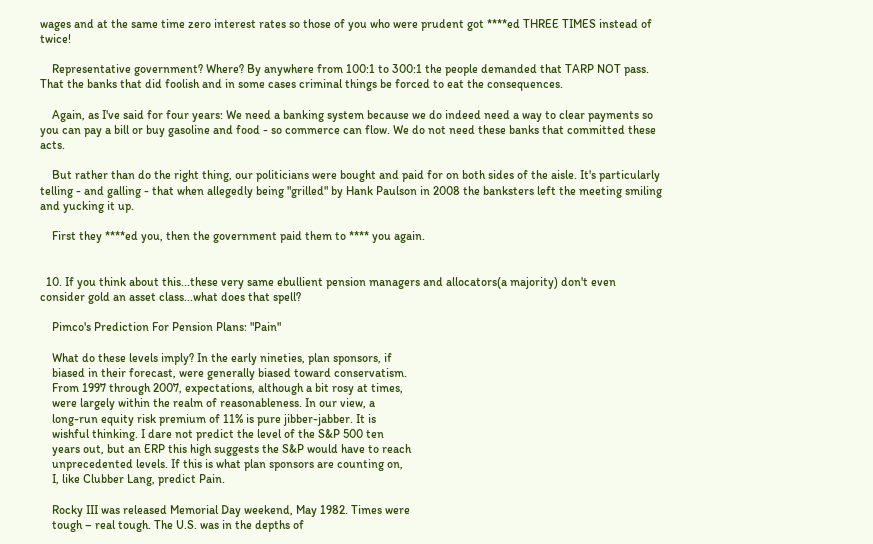wages and at the same time zero interest rates so those of you who were prudent got ****ed THREE TIMES instead of twice!

    Representative government? Where? By anywhere from 100:1 to 300:1 the people demanded that TARP NOT pass. That the banks that did foolish and in some cases criminal things be forced to eat the consequences.

    Again, as I've said for four years: We need a banking system because we do indeed need a way to clear payments so you can pay a bill or buy gasoline and food - so commerce can flow. We do not need these banks that committed these acts.

    But rather than do the right thing, our politicians were bought and paid for on both sides of the aisle. It's particularly telling - and galling - that when allegedly being "grilled" by Hank Paulson in 2008 the banksters left the meeting smiling and yucking it up.

    First they ****ed you, then the government paid them to **** you again.


  10. If you think about this...these very same ebullient pension managers and allocators(a majority) don't even consider gold an asset class...what does that spell?

    Pimco's Prediction For Pension Plans: "Pain"

    What do these levels imply? In the early nineties, plan sponsors, if
    biased in their forecast, were generally biased toward conservatism.
    From 1997 through 2007, expectations, although a bit rosy at times,
    were largely within the realm of reasonableness. In our view, a
    long-run equity risk premium of 11% is pure jibber-jabber. It is
    wishful thinking. I dare not predict the level of the S&P 500 ten
    years out, but an ERP this high suggests the S&P would have to reach
    unprecedented levels. If this is what plan sponsors are counting on,
    I, like Clubber Lang, predict Pain.

    Rocky III was released Memorial Day weekend, May 1982. Times were
    tough – real tough. The U.S. was in the depths of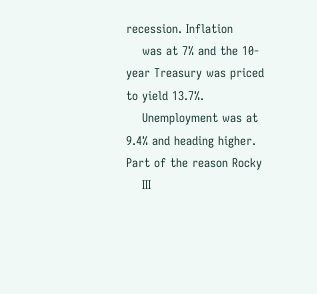recession. Inflation
    was at 7% and the 10-year Treasury was priced to yield 13.7%.
    Unemployment was at 9.4% and heading higher. Part of the reason Rocky
    III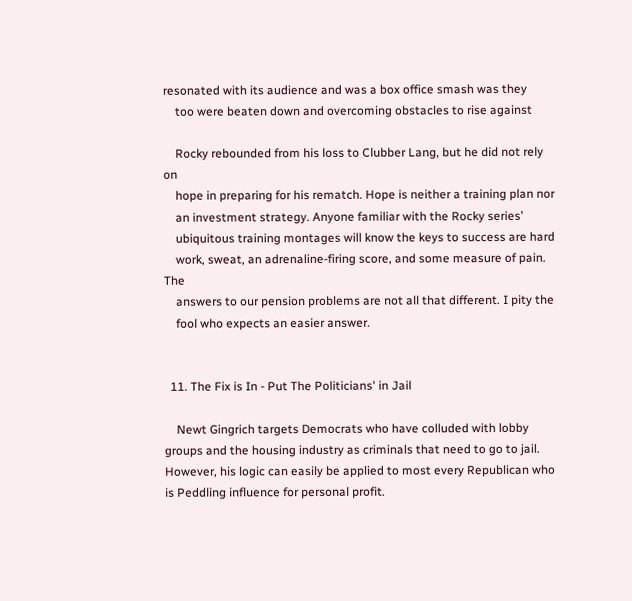resonated with its audience and was a box office smash was they
    too were beaten down and overcoming obstacles to rise against

    Rocky rebounded from his loss to Clubber Lang, but he did not rely on
    hope in preparing for his rematch. Hope is neither a training plan nor
    an investment strategy. Anyone familiar with the Rocky series’
    ubiquitous training montages will know the keys to success are hard
    work, sweat, an adrenaline-firing score, and some measure of pain. The
    answers to our pension problems are not all that different. I pity the
    fool who expects an easier answer.


  11. The Fix is In - Put The Politicians' in Jail

    Newt Gingrich targets Democrats who have colluded with lobby groups and the housing industry as criminals that need to go to jail. However, his logic can easily be applied to most every Republican who is Peddling influence for personal profit.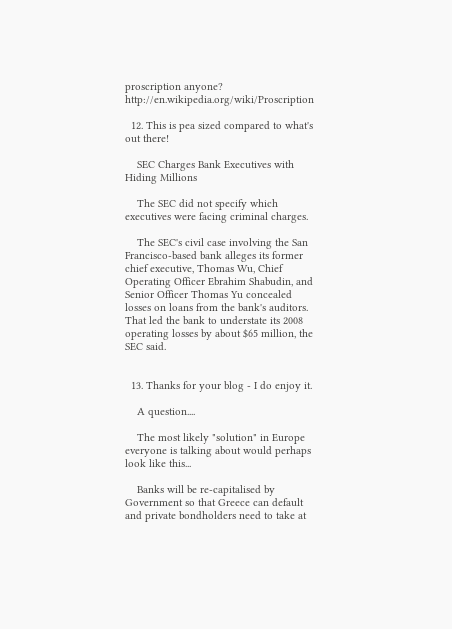proscription anyone? http://en.wikipedia.org/wiki/Proscription

  12. This is pea sized compared to what's out there!

    SEC Charges Bank Executives with Hiding Millions

    The SEC did not specify which executives were facing criminal charges.

    The SEC's civil case involving the San Francisco-based bank alleges its former chief executive, Thomas Wu, Chief Operating Officer Ebrahim Shabudin, and Senior Officer Thomas Yu concealed losses on loans from the bank's auditors. That led the bank to understate its 2008 operating losses by about $65 million, the SEC said.


  13. Thanks for your blog - I do enjoy it.

    A question....

    The most likely "solution" in Europe everyone is talking about would perhaps look like this...

    Banks will be re-capitalised by Government so that Greece can default and private bondholders need to take at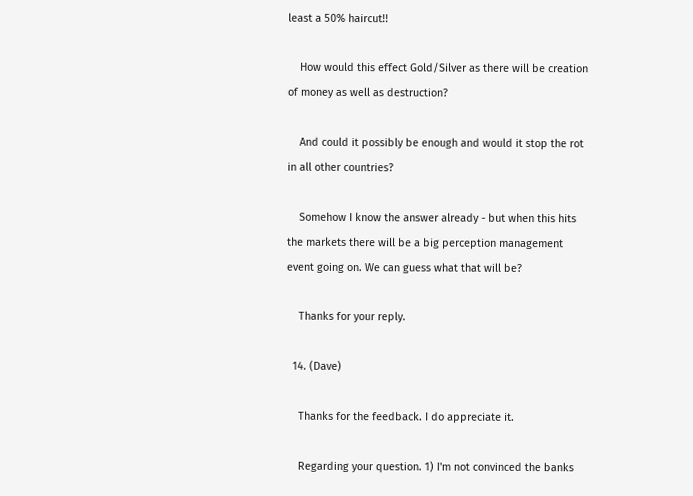least a 50% haircut!!

    How would this effect Gold/Silver as there will be creation of money as well as destruction?

    And could it possibly be enough and would it stop the rot in all other countries?

    Somehow I know the answer already - but when this hits the markets there will be a big perception management event going on. We can guess what that will be?

    Thanks for your reply.

  14. (Dave)

    Thanks for the feedback. I do appreciate it.

    Regarding your question. 1) I'm not convinced the banks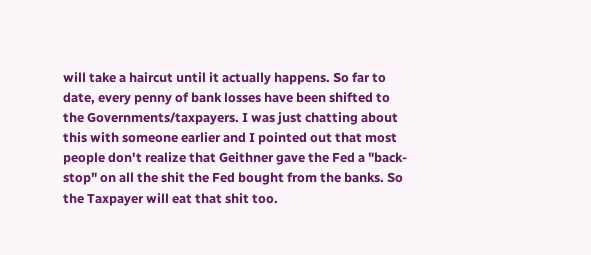will take a haircut until it actually happens. So far to date, every penny of bank losses have been shifted to the Governments/taxpayers. I was just chatting about this with someone earlier and I pointed out that most people don't realize that Geithner gave the Fed a "back-stop" on all the shit the Fed bought from the banks. So the Taxpayer will eat that shit too.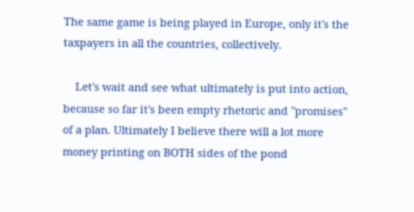The same game is being played in Europe, only it's the taxpayers in all the countries, collectively.

    Let's wait and see what ultimately is put into action, because so far it's been empty rhetoric and "promises" of a plan. Ultimately I believe there will a lot more money printing on BOTH sides of the pond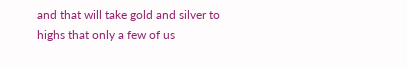and that will take gold and silver to highs that only a few of us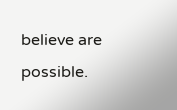believe are possible.